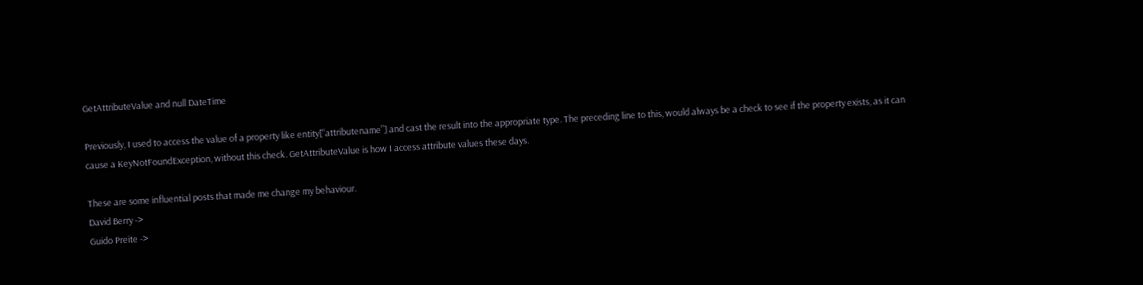GetAttributeValue and null DateTime

Previously, I used to access the value of a property like entity[“attributename”] and cast the result into the appropriate type. The preceding line to this, would always be a check to see if the property exists, as it can cause a KeyNotFoundException, without this check. GetAttributeValue is how I access attribute values these days.

These are some influential posts that made me change my behaviour.
David Berry ->
Guido Preite ->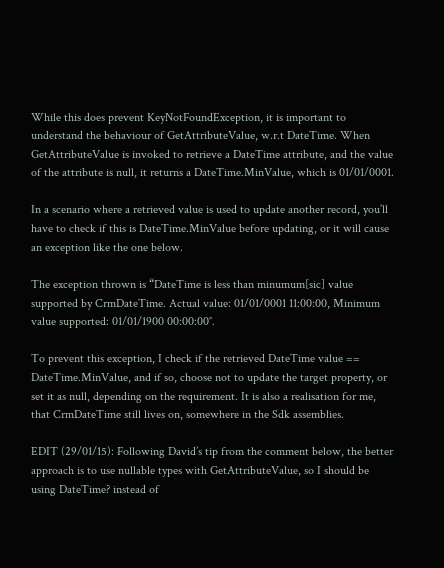While this does prevent KeyNotFoundException, it is important to understand the behaviour of GetAttributeValue, w.r.t DateTime. When GetAttributeValue is invoked to retrieve a DateTime attribute, and the value of the attribute is null, it returns a DateTime.MinValue, which is 01/01/0001.

In a scenario where a retrieved value is used to update another record, you’ll have to check if this is DateTime.MinValue before updating, or it will cause an exception like the one below.

The exception thrown is “DateTime is less than minumum[sic] value supported by CrmDateTime. Actual value: 01/01/0001 11:00:00, Minimum value supported: 01/01/1900 00:00:00″.

To prevent this exception, I check if the retrieved DateTime value == DateTime.MinValue, and if so, choose not to update the target property, or set it as null, depending on the requirement. It is also a realisation for me, that CrmDateTime still lives on, somewhere in the Sdk assemblies.

EDIT (29/01/15): Following David’s tip from the comment below, the better approach is to use nullable types with GetAttributeValue, so I should be using DateTime? instead of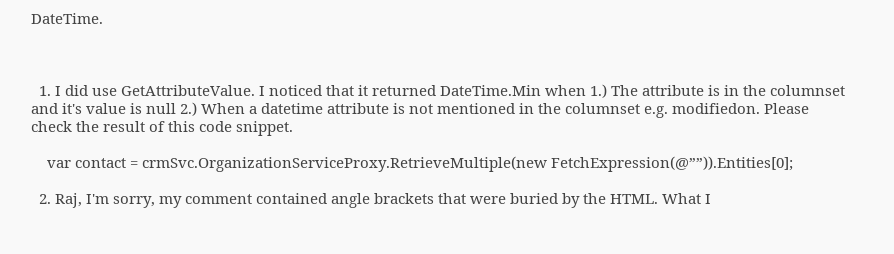DateTime.



  1. I did use GetAttributeValue. I noticed that it returned DateTime.Min when 1.) The attribute is in the columnset and it's value is null 2.) When a datetime attribute is not mentioned in the columnset e.g. modifiedon. Please check the result of this code snippet.

    var contact = crmSvc.OrganizationServiceProxy.RetrieveMultiple(new FetchExpression(@””)).Entities[0];

  2. Raj, I'm sorry, my comment contained angle brackets that were buried by the HTML. What I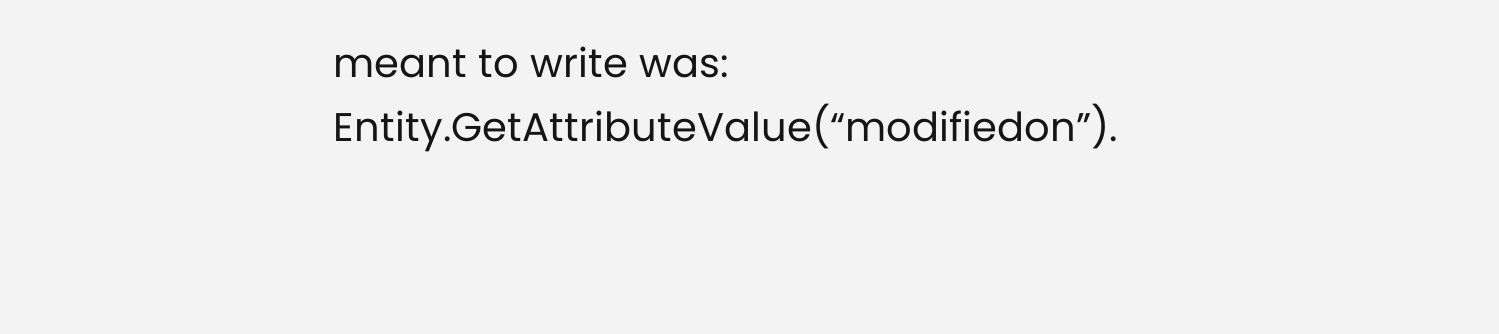meant to write was: Entity.GetAttributeValue(“modifiedon”).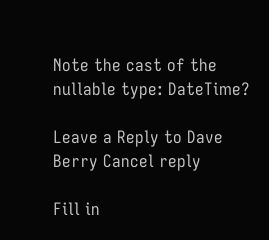Note the cast of the nullable type: DateTime?

Leave a Reply to Dave Berry Cancel reply

Fill in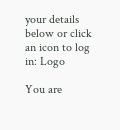your details below or click an icon to log in: Logo

You are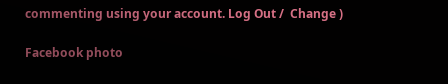commenting using your account. Log Out /  Change )

Facebook photo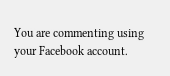You are commenting using your Facebook account.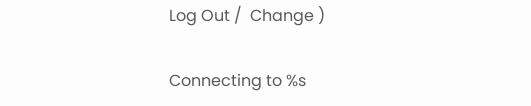Log Out /  Change )

Connecting to %s